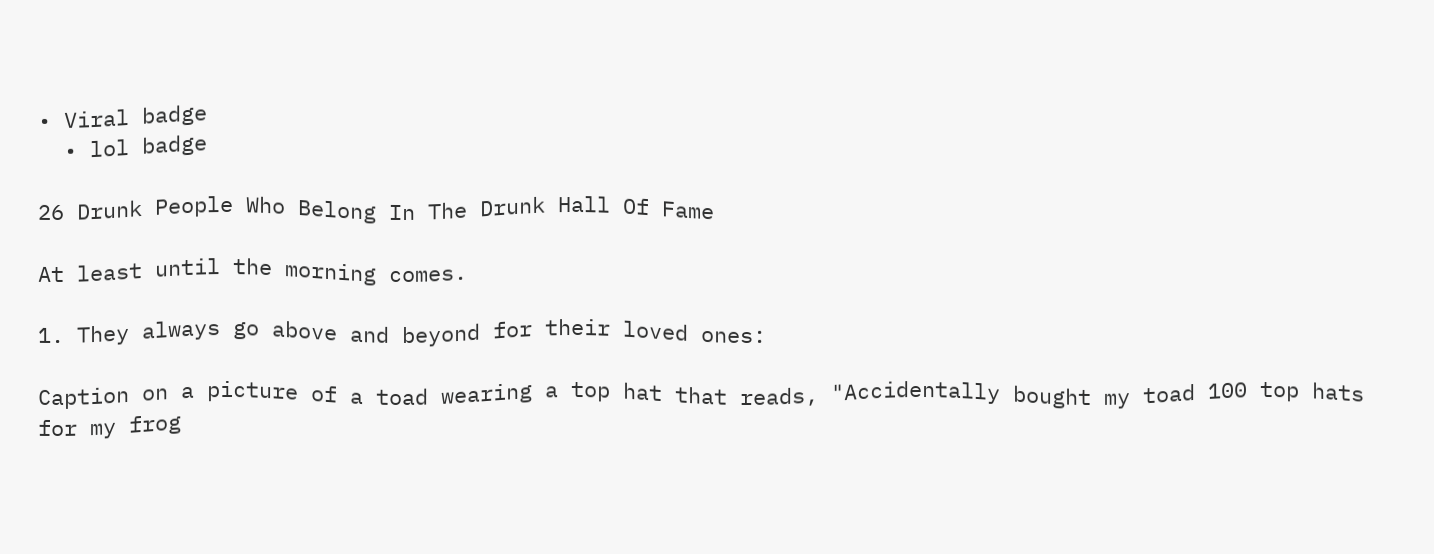• Viral badge
  • lol badge

26 Drunk People Who Belong In The Drunk Hall Of Fame

At least until the morning comes.

1. They always go above and beyond for their loved ones:

Caption on a picture of a toad wearing a top hat that reads, "Accidentally bought my toad 100 top hats for my frog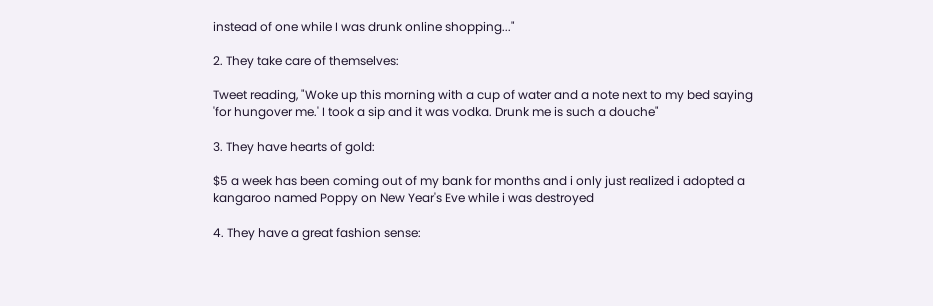instead of one while I was drunk online shopping..."

2. They take care of themselves:

Tweet reading, "Woke up this morning with a cup of water and a note next to my bed saying 'for hungover me.' I took a sip and it was vodka. Drunk me is such a douche"

3. They have hearts of gold:

$5 a week has been coming out of my bank for months and i only just realized i adopted a kangaroo named Poppy on New Year's Eve while i was destroyed

4. They have a great fashion sense: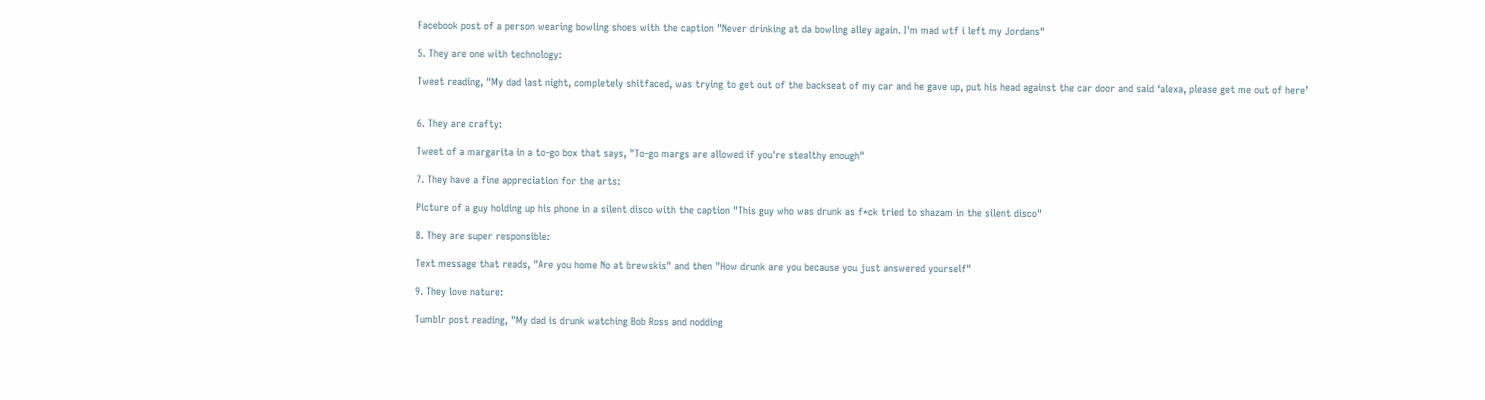Facebook post of a person wearing bowling shoes with the caption "Never drinking at da bowling alley again. I'm mad wtf i left my Jordans"

5. They are one with technology:

Tweet reading, "My dad last night, completely shitfaced, was trying to get out of the backseat of my car and he gave up, put his head against the car door and said ‘alexa, please get me out of here’


6. They are crafty:

Tweet of a margarita in a to-go box that says, "To-go margs are allowed if you're stealthy enough"

7. They have a fine appreciation for the arts:

Picture of a guy holding up his phone in a silent disco with the caption "This guy who was drunk as f*ck tried to shazam in the silent disco"

8. They are super responsible:

Text message that reads, "Are you home No at brewskis" and then "How drunk are you because you just answered yourself"

9. They love nature:

Tumblr post reading, "My dad is drunk watching Bob Ross and nodding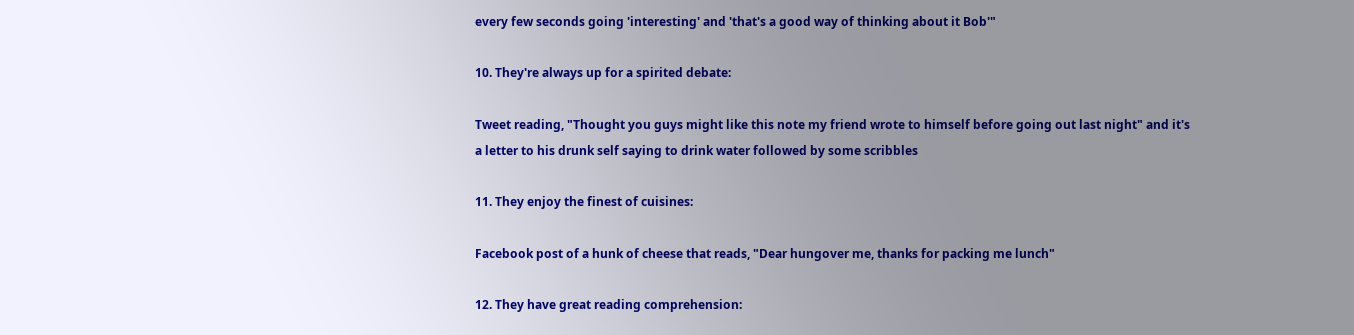every few seconds going 'interesting' and 'that's a good way of thinking about it Bob'"

10. They're always up for a spirited debate:

Tweet reading, "Thought you guys might like this note my friend wrote to himself before going out last night" and it's a letter to his drunk self saying to drink water followed by some scribbles

11. They enjoy the finest of cuisines:

Facebook post of a hunk of cheese that reads, "Dear hungover me, thanks for packing me lunch"

12. They have great reading comprehension: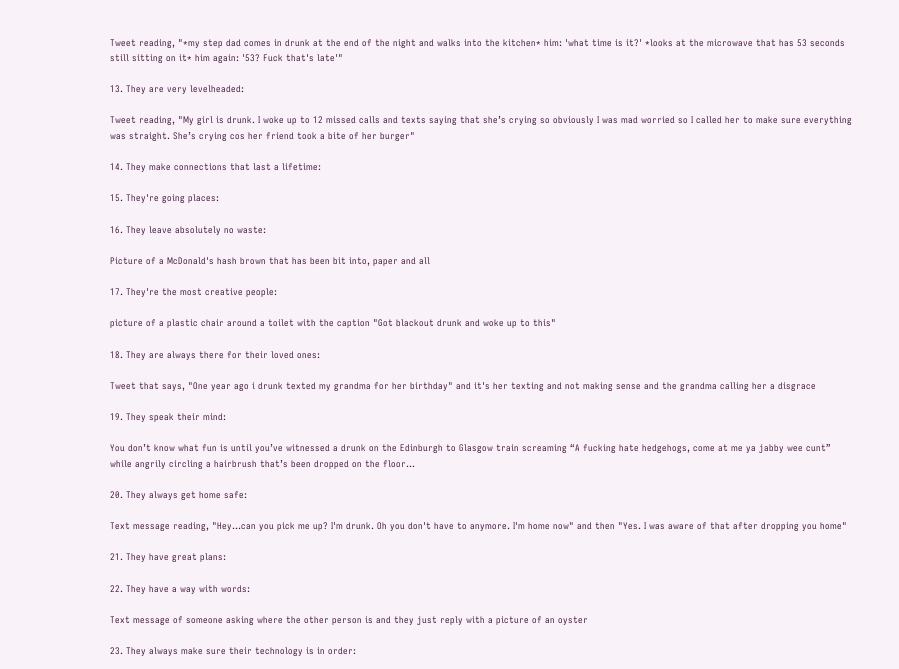Tweet reading, "*my step dad comes in drunk at the end of the night and walks into the kitchen* him: 'what time is it?' *looks at the microwave that has 53 seconds still sitting on it* him again: '53? Fuck that's late'"

13. They are very levelheaded:

Tweet reading, "My girl is drunk. I woke up to 12 missed calls and texts saying that she’s crying so obviously I was mad worried so I called her to make sure everything was straight. She’s crying cos her friend took a bite of her burger"

14. They make connections that last a lifetime:

15. They're going places:

16. They leave absolutely no waste:

Picture of a McDonald's hash brown that has been bit into, paper and all

17. They're the most creative people:

picture of a plastic chair around a toilet with the caption "Got blackout drunk and woke up to this"

18. They are always there for their loved ones:

Tweet that says, "One year ago i drunk texted my grandma for her birthday" and it's her texting and not making sense and the grandma calling her a disgrace

19. They speak their mind:

You don’t know what fun is until you’ve witnessed a drunk on the Edinburgh to Glasgow train screaming “A fucking hate hedgehogs, come at me ya jabby wee cunt” while angrily circling a hairbrush that’s been dropped on the floor...

20. They always get home safe:

Text message reading, "Hey...can you pick me up? I'm drunk. Oh you don't have to anymore. I'm home now" and then "Yes. I was aware of that after dropping you home"

21. They have great plans:

22. They have a way with words:

Text message of someone asking where the other person is and they just reply with a picture of an oyster

23. They always make sure their technology is in order: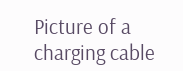Picture of a charging cable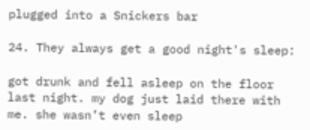plugged into a Snickers bar

24. They always get a good night's sleep:

got drunk and fell asleep on the floor last night. my dog just laid there with me. she wasn’t even sleep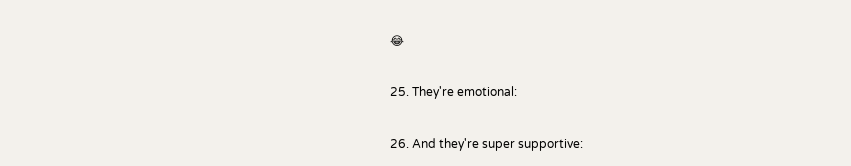😂

25. They're emotional:

26. And they're super supportive: